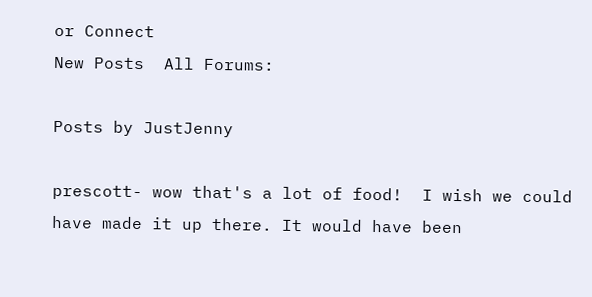or Connect
New Posts  All Forums:

Posts by JustJenny

prescott- wow that's a lot of food!  I wish we could have made it up there. It would have been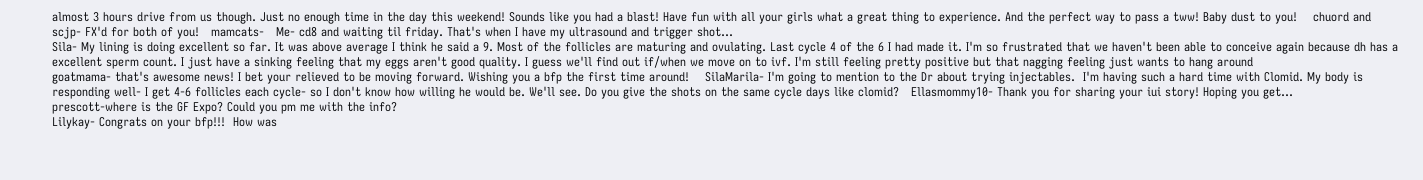almost 3 hours drive from us though. Just no enough time in the day this weekend! Sounds like you had a blast! Have fun with all your girls what a great thing to experience. And the perfect way to pass a tww! Baby dust to you!    chuord and scjp- FX'd for both of you!   mamcats-   Me- cd8 and waiting til friday. That's when I have my ultrasound and trigger shot...
Sila- My lining is doing excellent so far. It was above average I think he said a 9. Most of the follicles are maturing and ovulating. Last cycle 4 of the 6 I had made it. I'm so frustrated that we haven't been able to conceive again because dh has a excellent sperm count. I just have a sinking feeling that my eggs aren't good quality. I guess we'll find out if/when we move on to ivf. I'm still feeling pretty positive but that nagging feeling just wants to hang around
goatmama- that's awesome news! I bet your relieved to be moving forward. Wishing you a bfp the first time around!    SilaMarila- I'm going to mention to the Dr about trying injectables.  I'm having such a hard time with Clomid. My body is responding well- I get 4-6 follicles each cycle- so I don't know how willing he would be. We'll see. Do you give the shots on the same cycle days like clomid?   Ellasmommy10- Thank you for sharing your iui story! Hoping you get...
prescott-where is the GF Expo? Could you pm me with the info?
Lilykay- Congrats on your bfp!!!  How was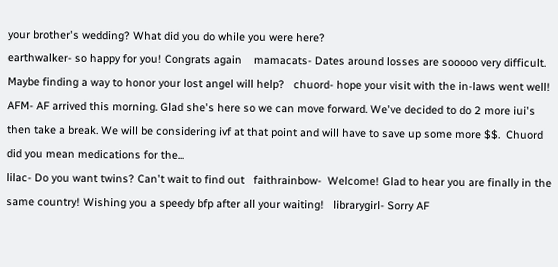your brother's wedding? What did you do while you were here?
earthwalker- so happy for you! Congrats again    mamacats- Dates around losses are sooooo very difficult. Maybe finding a way to honor your lost angel will help?   chuord- hope your visit with the in-laws went well!   AFM- AF arrived this morning. Glad she's here so we can move forward. We've decided to do 2 more iui's then take a break. We will be considering ivf at that point and will have to save up some more $$.  Chuord did you mean medications for the...
lilac- Do you want twins? Can't wait to find out   faithrainbow-  Welcome! Glad to hear you are finally in the same country! Wishing you a speedy bfp after all your waiting!   librarygirl- Sorry AF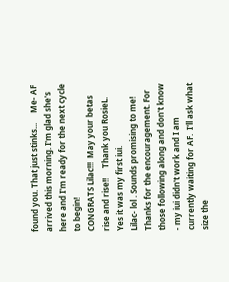found you. That just stinks...     Me- AF arrived this morning. I'm glad she's here and I'm ready for the next cycle to begin!
CONGRATS Lilac!!!  May your betas rise and rise!!     Thank you RosieL. Yes it was my first iui.
Lilac- lol . Sounds promising to me!  Thanks for the encouragement. For those following along and don't know - my iui didn't work and I am currently waiting for AF.  I'll ask what size the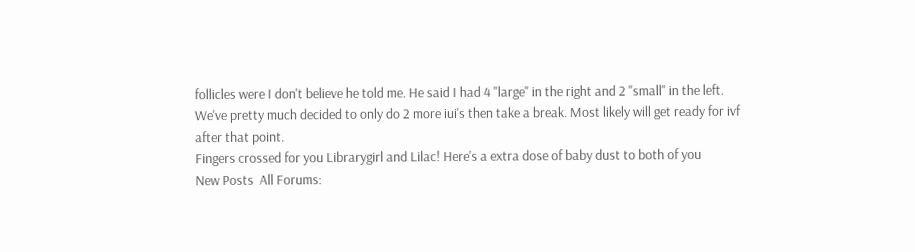follicles were I don't believe he told me. He said I had 4 "large" in the right and 2 "small" in the left. We've pretty much decided to only do 2 more iui's then take a break. Most likely will get ready for ivf after that point.
Fingers crossed for you Librarygirl and Lilac! Here's a extra dose of baby dust to both of you
New Posts  All Forums: